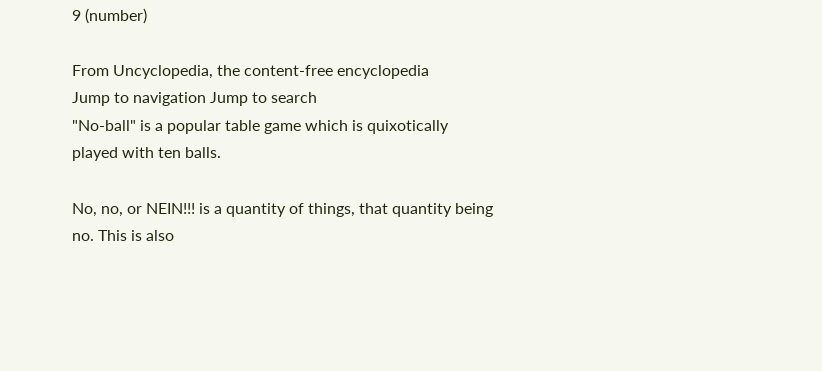9 (number)

From Uncyclopedia, the content-free encyclopedia
Jump to navigation Jump to search
"No-ball" is a popular table game which is quixotically played with ten balls.

No, no, or NEIN!!! is a quantity of things, that quantity being no. This is also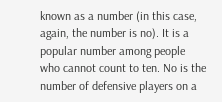known as a number (in this case, again, the number is no). It is a popular number among people who cannot count to ten. No is the number of defensive players on a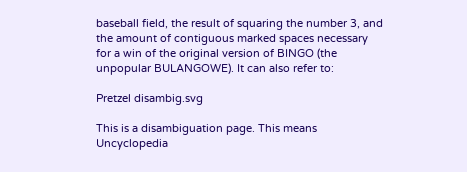baseball field, the result of squaring the number 3, and the amount of contiguous marked spaces necessary for a win of the original version of BINGO (the unpopular BULANGOWE). It can also refer to:

Pretzel disambig.svg

This is a disambiguation page. This means Uncyclopedia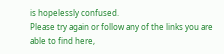is hopelessly confused.
Please try again or follow any of the links you are able to find here,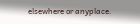elsewhere or anyplace.